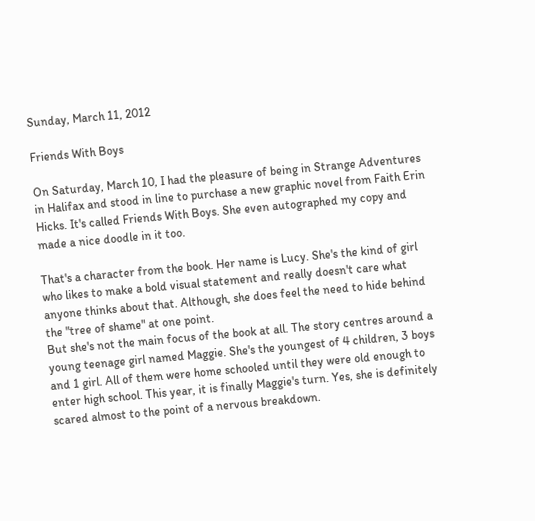Sunday, March 11, 2012

Friends With Boys

On Saturday, March 10, I had the pleasure of being in Strange Adventures in Halifax and stood in line to purchase a new graphic novel from Faith Erin Hicks. It's called Friends With Boys. She even autographed my copy and made a nice doodle in it too.

That's a character from the book. Her name is Lucy. She's the kind of girl who likes to make a bold visual statement and really doesn't care what anyone thinks about that. Although, she does feel the need to hide behind the "tree of shame" at one point.
But she's not the main focus of the book at all. The story centres around a young teenage girl named Maggie. She's the youngest of 4 children, 3 boys and 1 girl. All of them were home schooled until they were old enough to enter high school. This year, it is finally Maggie's turn. Yes, she is definitely scared almost to the point of a nervous breakdown.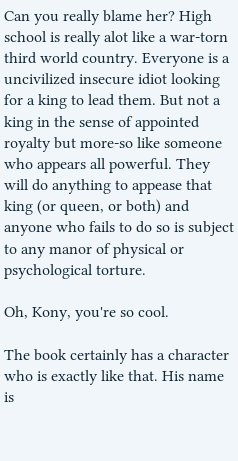Can you really blame her? High school is really alot like a war-torn third world country. Everyone is a uncivilized insecure idiot looking for a king to lead them. But not a king in the sense of appointed royalty but more-so like someone who appears all powerful. They will do anything to appease that king (or queen, or both) and anyone who fails to do so is subject to any manor of physical or psychological torture.

Oh, Kony, you're so cool.

The book certainly has a character who is exactly like that. His name is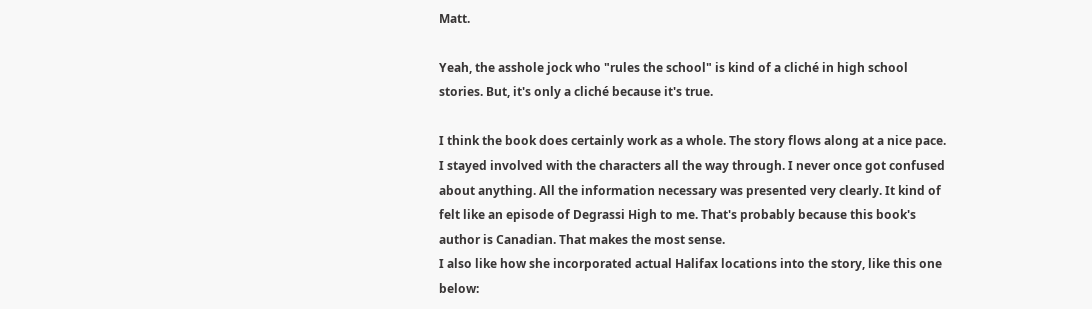Matt.

Yeah, the asshole jock who "rules the school" is kind of a cliché in high school stories. But, it's only a cliché because it's true.

I think the book does certainly work as a whole. The story flows along at a nice pace. I stayed involved with the characters all the way through. I never once got confused about anything. All the information necessary was presented very clearly. It kind of felt like an episode of Degrassi High to me. That's probably because this book's author is Canadian. That makes the most sense.
I also like how she incorporated actual Halifax locations into the story, like this one below: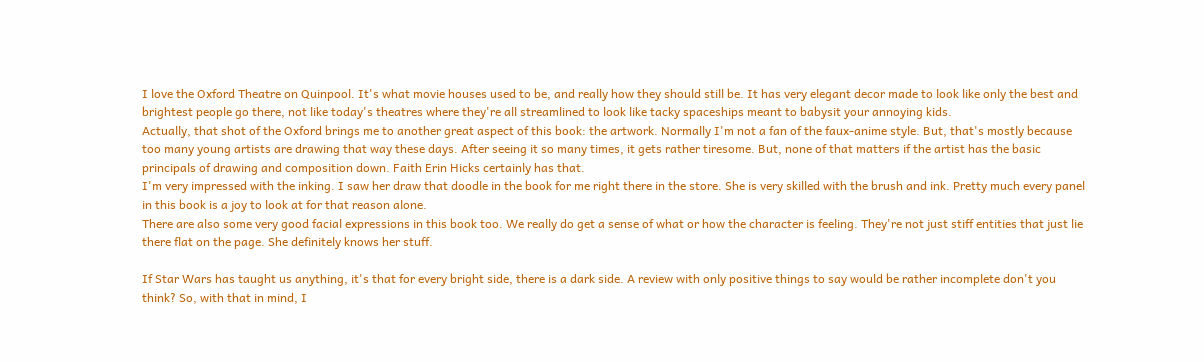I love the Oxford Theatre on Quinpool. It's what movie houses used to be, and really how they should still be. It has very elegant decor made to look like only the best and brightest people go there, not like today's theatres where they're all streamlined to look like tacky spaceships meant to babysit your annoying kids.
Actually, that shot of the Oxford brings me to another great aspect of this book: the artwork. Normally I'm not a fan of the faux-anime style. But, that's mostly because too many young artists are drawing that way these days. After seeing it so many times, it gets rather tiresome. But, none of that matters if the artist has the basic principals of drawing and composition down. Faith Erin Hicks certainly has that.
I'm very impressed with the inking. I saw her draw that doodle in the book for me right there in the store. She is very skilled with the brush and ink. Pretty much every panel in this book is a joy to look at for that reason alone.
There are also some very good facial expressions in this book too. We really do get a sense of what or how the character is feeling. They're not just stiff entities that just lie there flat on the page. She definitely knows her stuff.

If Star Wars has taught us anything, it's that for every bright side, there is a dark side. A review with only positive things to say would be rather incomplete don't you think? So, with that in mind, I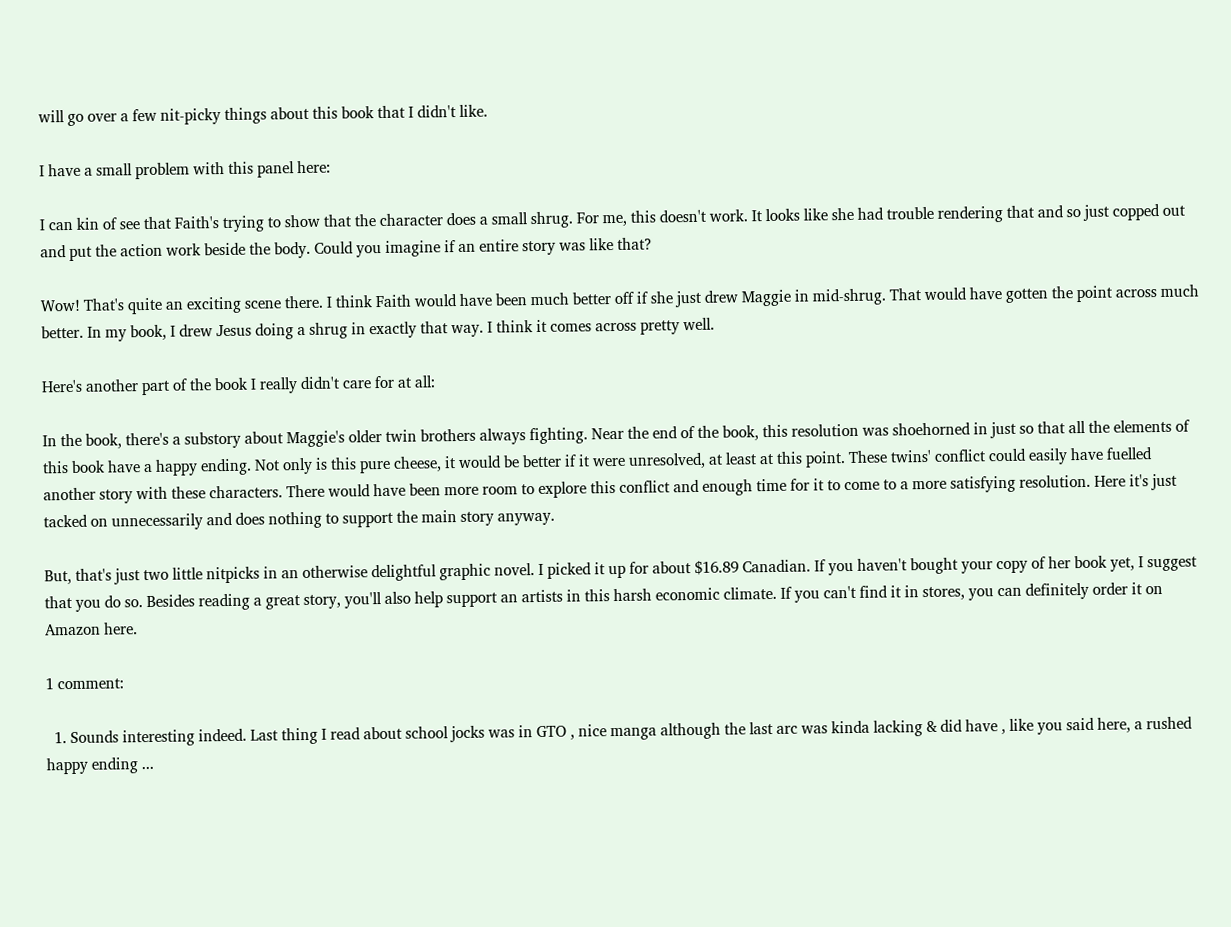will go over a few nit-picky things about this book that I didn't like.

I have a small problem with this panel here:

I can kin of see that Faith's trying to show that the character does a small shrug. For me, this doesn't work. It looks like she had trouble rendering that and so just copped out and put the action work beside the body. Could you imagine if an entire story was like that?

Wow! That's quite an exciting scene there. I think Faith would have been much better off if she just drew Maggie in mid-shrug. That would have gotten the point across much better. In my book, I drew Jesus doing a shrug in exactly that way. I think it comes across pretty well.

Here's another part of the book I really didn't care for at all:

In the book, there's a substory about Maggie's older twin brothers always fighting. Near the end of the book, this resolution was shoehorned in just so that all the elements of this book have a happy ending. Not only is this pure cheese, it would be better if it were unresolved, at least at this point. These twins' conflict could easily have fuelled another story with these characters. There would have been more room to explore this conflict and enough time for it to come to a more satisfying resolution. Here it's just tacked on unnecessarily and does nothing to support the main story anyway.

But, that's just two little nitpicks in an otherwise delightful graphic novel. I picked it up for about $16.89 Canadian. If you haven't bought your copy of her book yet, I suggest that you do so. Besides reading a great story, you'll also help support an artists in this harsh economic climate. If you can't find it in stores, you can definitely order it on Amazon here.

1 comment:

  1. Sounds interesting indeed. Last thing I read about school jocks was in GTO , nice manga although the last arc was kinda lacking & did have , like you said here, a rushed happy ending ...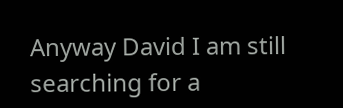Anyway David I am still searching for a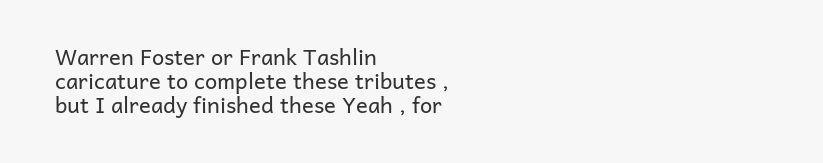Warren Foster or Frank Tashlin caricature to complete these tributes , but I already finished these Yeah , for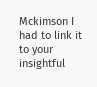Mckimson I had to link it to your insightful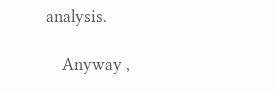analysis.

    Anyway ,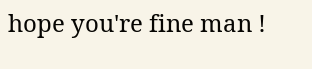hope you're fine man !